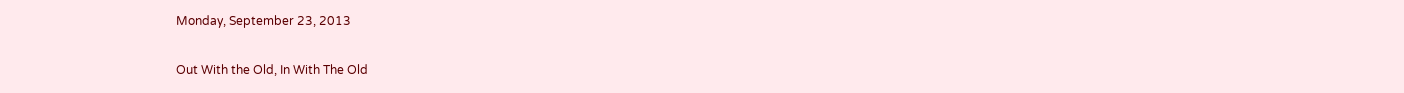Monday, September 23, 2013

Out With the Old, In With The Old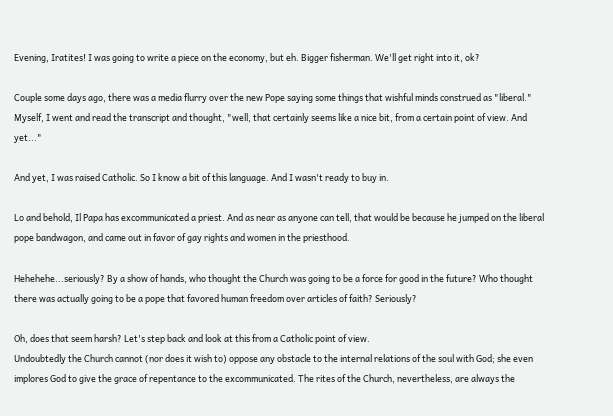Evening, Iratites! I was going to write a piece on the economy, but eh. Bigger fisherman. We'll get right into it, ok?

Couple some days ago, there was a media flurry over the new Pope saying some things that wishful minds construed as "liberal." Myself, I went and read the transcript and thought, "well, that certainly seems like a nice bit, from a certain point of view. And yet..."

And yet, I was raised Catholic. So I know a bit of this language. And I wasn't ready to buy in.

Lo and behold, Il Papa has excommunicated a priest. And as near as anyone can tell, that would be because he jumped on the liberal pope bandwagon, and came out in favor of gay rights and women in the priesthood.

Hehehehe...seriously? By a show of hands, who thought the Church was going to be a force for good in the future? Who thought there was actually going to be a pope that favored human freedom over articles of faith? Seriously?

Oh, does that seem harsh? Let's step back and look at this from a Catholic point of view.
Undoubtedly the Church cannot (nor does it wish to) oppose any obstacle to the internal relations of the soul with God; she even implores God to give the grace of repentance to the excommunicated. The rites of the Church, nevertheless, are always the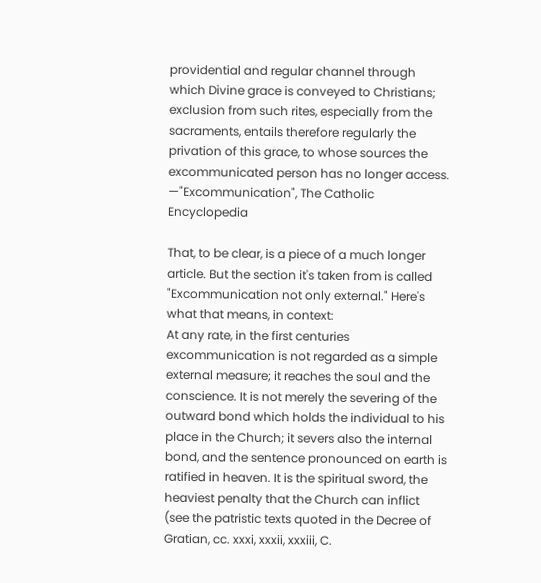providential and regular channel through which Divine grace is conveyed to Christians; exclusion from such rites, especially from the sacraments, entails therefore regularly the privation of this grace, to whose sources the excommunicated person has no longer access.
—"Excommunication", The Catholic Encyclopedia

That, to be clear, is a piece of a much longer article. But the section it's taken from is called "Excommunication not only external." Here's what that means, in context:
At any rate, in the first centuries excommunication is not regarded as a simple external measure; it reaches the soul and the conscience. It is not merely the severing of the outward bond which holds the individual to his place in the Church; it severs also the internal bond, and the sentence pronounced on earth is ratified in heaven. It is the spiritual sword, the heaviest penalty that the Church can inflict (see the patristic texts quoted in the Decree of Gratian, cc. xxxi, xxxii, xxxiii, C.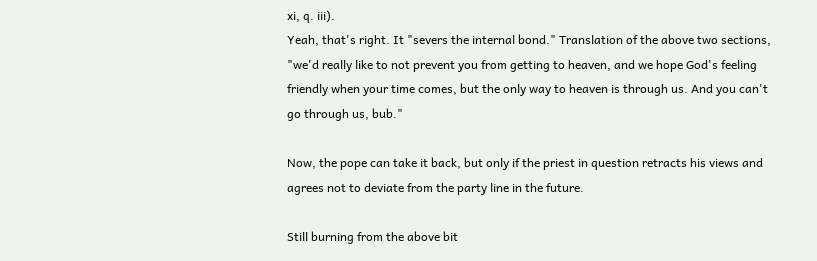xi, q. iii).
Yeah, that's right. It "severs the internal bond." Translation of the above two sections, "we'd really like to not prevent you from getting to heaven, and we hope God's feeling friendly when your time comes, but the only way to heaven is through us. And you can't go through us, bub."

Now, the pope can take it back, but only if the priest in question retracts his views and agrees not to deviate from the party line in the future.

Still burning from the above bit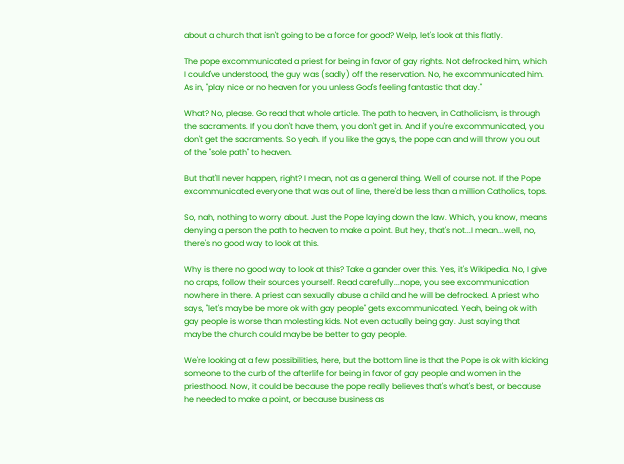about a church that isn't going to be a force for good? Welp, let's look at this flatly.

The pope excommunicated a priest for being in favor of gay rights. Not defrocked him, which I could've understood, the guy was (sadly) off the reservation. No, he excommunicated him. As in, "play nice or no heaven for you unless God's feeling fantastic that day."

What? No, please. Go read that whole article. The path to heaven, in Catholicism, is through the sacraments. If you don't have them, you don't get in. And if you're excommunicated, you don't get the sacraments. So yeah. If you like the gays, the pope can and will throw you out of the "sole path" to heaven.

But that'll never happen, right? I mean, not as a general thing. Well of course not. If the Pope excommunicated everyone that was out of line, there'd be less than a million Catholics, tops.

So, nah, nothing to worry about. Just the Pope laying down the law. Which, you know, means denying a person the path to heaven to make a point. But hey, that's not...I mean...well, no, there's no good way to look at this.

Why is there no good way to look at this? Take a gander over this. Yes, it's Wikipedia. No, I give no craps, follow their sources yourself. Read carefully...nope, you see excommunication nowhere in there. A priest can sexually abuse a child and he will be defrocked. A priest who says, "let's maybe be more ok with gay people" gets excommunicated. Yeah, being ok with gay people is worse than molesting kids. Not even actually being gay. Just saying that maybe the church could maybe be better to gay people.

We're looking at a few possibilities, here, but the bottom line is that the Pope is ok with kicking someone to the curb of the afterlife for being in favor of gay people and women in the priesthood. Now, it could be because the pope really believes that's what's best, or because he needed to make a point, or because business as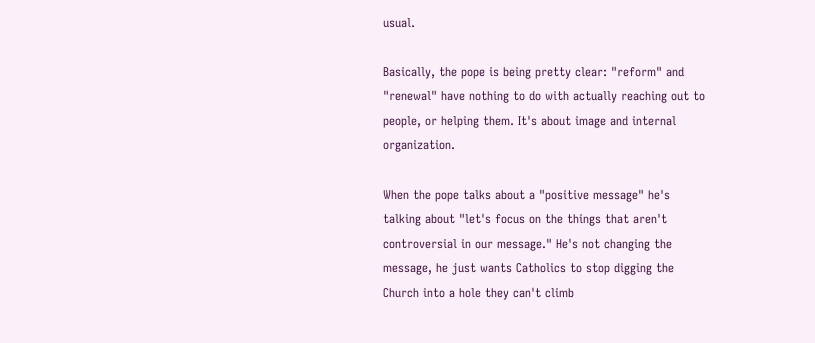usual.

Basically, the pope is being pretty clear: "reform" and "renewal" have nothing to do with actually reaching out to people, or helping them. It's about image and internal organization.

When the pope talks about a "positive message" he's talking about "let's focus on the things that aren't controversial in our message." He's not changing the message, he just wants Catholics to stop digging the Church into a hole they can't climb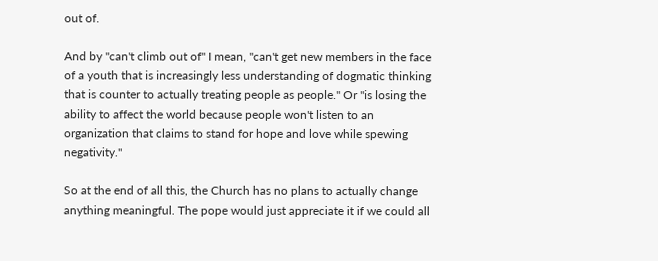out of.

And by "can't climb out of" I mean, "can't get new members in the face of a youth that is increasingly less understanding of dogmatic thinking that is counter to actually treating people as people." Or "is losing the ability to affect the world because people won't listen to an organization that claims to stand for hope and love while spewing negativity."

So at the end of all this, the Church has no plans to actually change anything meaningful. The pope would just appreciate it if we could all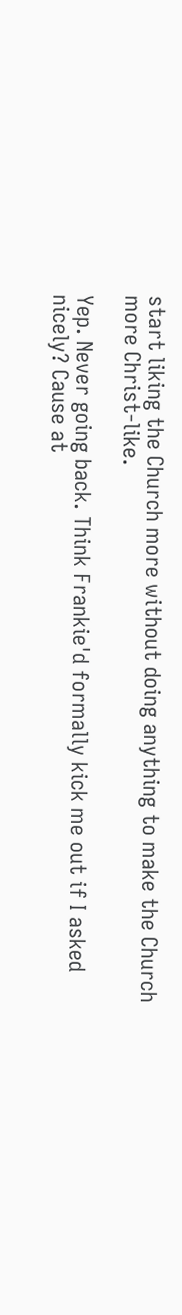start liking the Church more without doing anything to make the Church more Christ-like.

Yep. Never going back. Think Frankie'd formally kick me out if I asked nicely? Cause at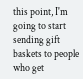this point, I'm going to start sending gift baskets to people who get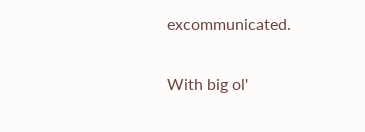excommunicated.

With big ol'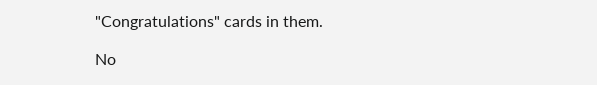"Congratulations" cards in them.

No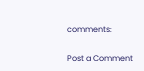comments:

Post a Comment